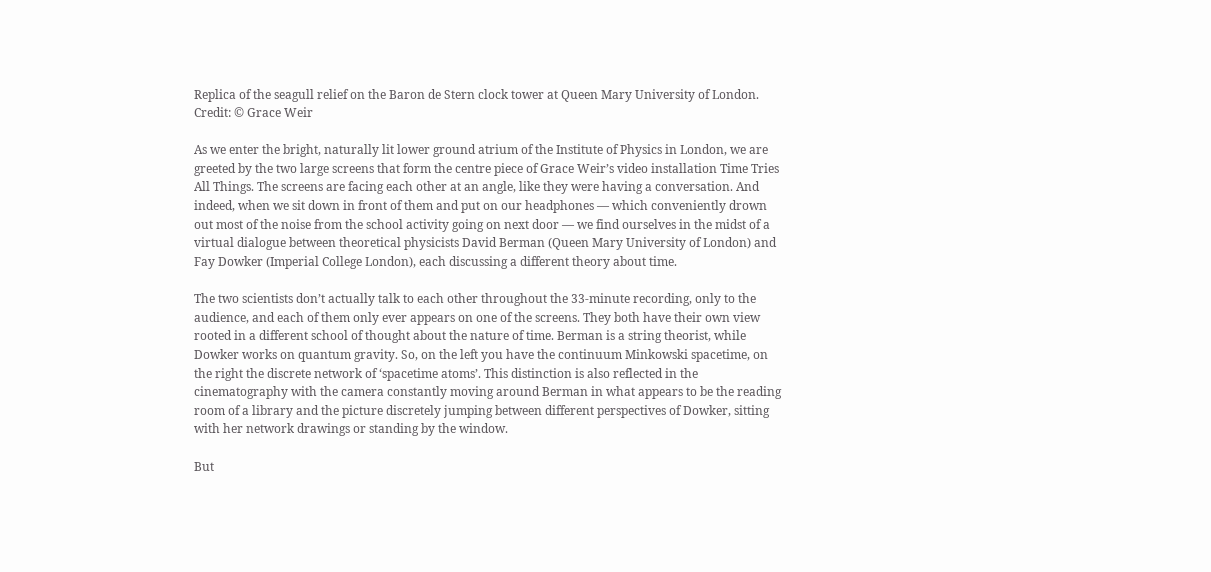Replica of the seagull relief on the Baron de Stern clock tower at Queen Mary University of London. Credit: © Grace Weir

As we enter the bright, naturally lit lower ground atrium of the Institute of Physics in London, we are greeted by the two large screens that form the centre piece of Grace Weir’s video installation Time Tries All Things. The screens are facing each other at an angle, like they were having a conversation. And indeed, when we sit down in front of them and put on our headphones — which conveniently drown out most of the noise from the school activity going on next door — we find ourselves in the midst of a virtual dialogue between theoretical physicists David Berman (Queen Mary University of London) and Fay Dowker (Imperial College London), each discussing a different theory about time.

The two scientists don’t actually talk to each other throughout the 33-minute recording, only to the audience, and each of them only ever appears on one of the screens. They both have their own view rooted in a different school of thought about the nature of time. Berman is a string theorist, while Dowker works on quantum gravity. So, on the left you have the continuum Minkowski spacetime, on the right the discrete network of ‘spacetime atoms’. This distinction is also reflected in the cinematography with the camera constantly moving around Berman in what appears to be the reading room of a library and the picture discretely jumping between different perspectives of Dowker, sitting with her network drawings or standing by the window.

But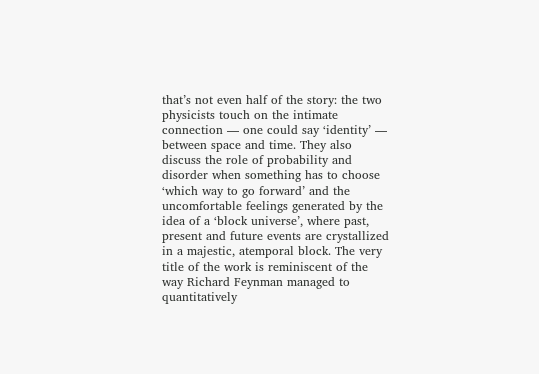that’s not even half of the story: the two physicists touch on the intimate connection — one could say ‘identity’ — between space and time. They also discuss the role of probability and disorder when something has to choose ‘which way to go forward’ and the uncomfortable feelings generated by the idea of a ‘block universe’, where past, present and future events are crystallized in a majestic, atemporal block. The very title of the work is reminiscent of the way Richard Feynman managed to quantitatively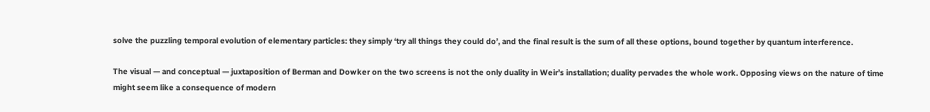solve the puzzling temporal evolution of elementary particles: they simply ‘try all things they could do’, and the final result is the sum of all these options, bound together by quantum interference.

The visual — and conceptual — juxtaposition of Berman and Dowker on the two screens is not the only duality in Weir’s installation; duality pervades the whole work. Opposing views on the nature of time might seem like a consequence of modern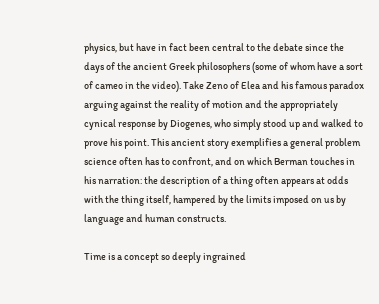physics, but have in fact been central to the debate since the days of the ancient Greek philosophers (some of whom have a sort of cameo in the video). Take Zeno of Elea and his famous paradox arguing against the reality of motion and the appropriately cynical response by Diogenes, who simply stood up and walked to prove his point. This ancient story exemplifies a general problem science often has to confront, and on which Berman touches in his narration: the description of a thing often appears at odds with the thing itself, hampered by the limits imposed on us by language and human constructs.

Time is a concept so deeply ingrained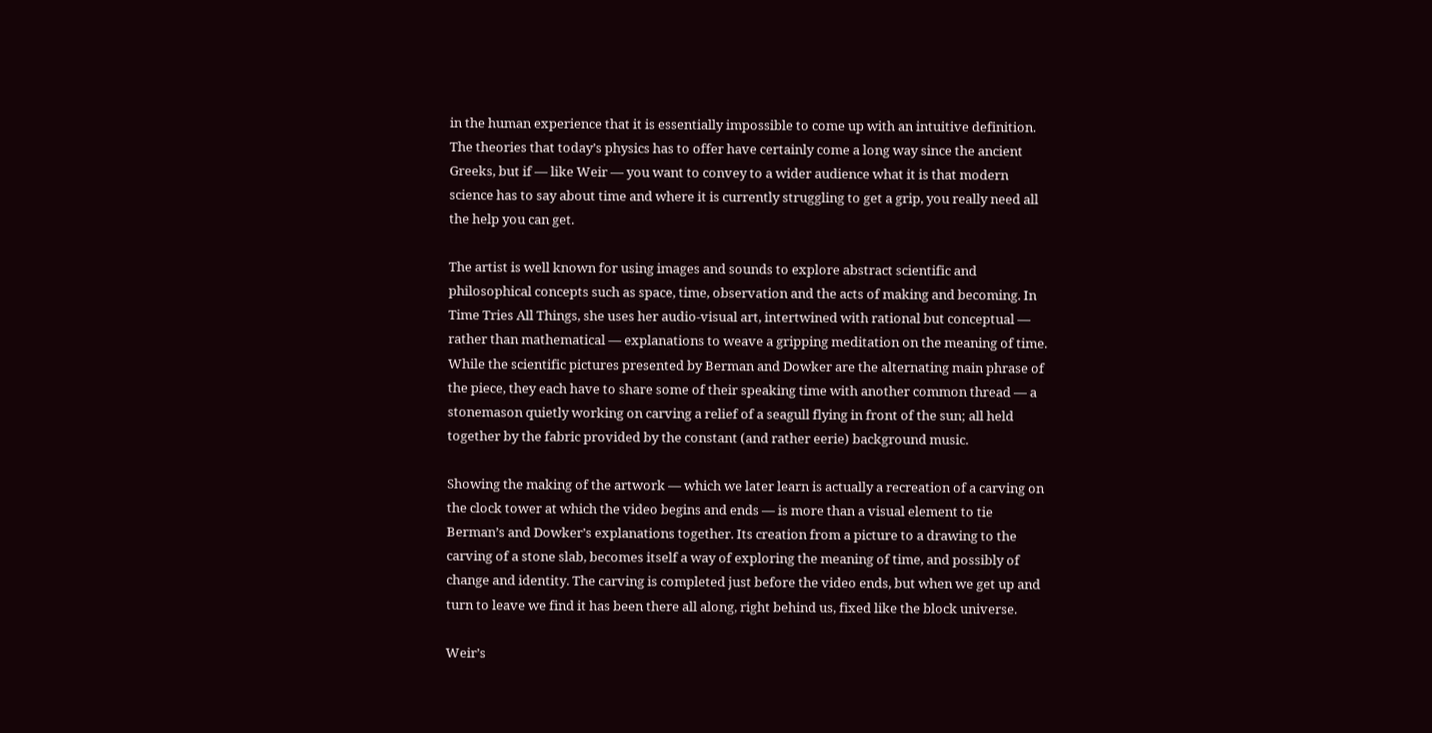in the human experience that it is essentially impossible to come up with an intuitive definition. The theories that today’s physics has to offer have certainly come a long way since the ancient Greeks, but if — like Weir — you want to convey to a wider audience what it is that modern science has to say about time and where it is currently struggling to get a grip, you really need all the help you can get.

The artist is well known for using images and sounds to explore abstract scientific and philosophical concepts such as space, time, observation and the acts of making and becoming. In Time Tries All Things, she uses her audio-visual art, intertwined with rational but conceptual — rather than mathematical — explanations to weave a gripping meditation on the meaning of time. While the scientific pictures presented by Berman and Dowker are the alternating main phrase of the piece, they each have to share some of their speaking time with another common thread — a stonemason quietly working on carving a relief of a seagull flying in front of the sun; all held together by the fabric provided by the constant (and rather eerie) background music.

Showing the making of the artwork — which we later learn is actually a recreation of a carving on the clock tower at which the video begins and ends — is more than a visual element to tie Berman’s and Dowker’s explanations together. Its creation from a picture to a drawing to the carving of a stone slab, becomes itself a way of exploring the meaning of time, and possibly of change and identity. The carving is completed just before the video ends, but when we get up and turn to leave we find it has been there all along, right behind us, fixed like the block universe.

Weir’s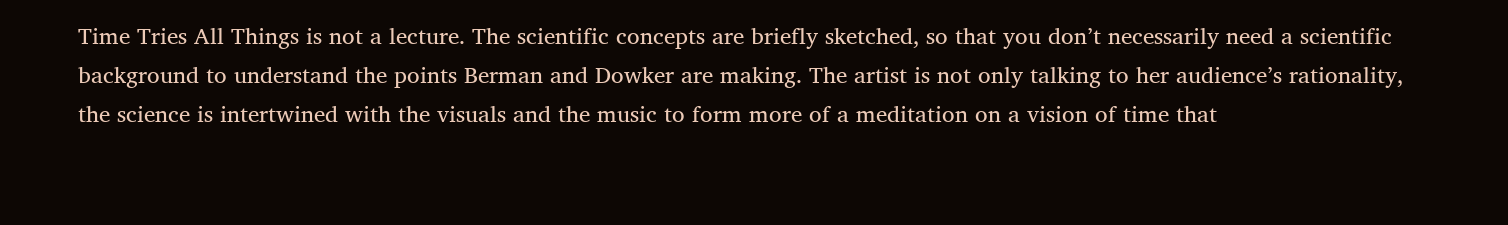Time Tries All Things is not a lecture. The scientific concepts are briefly sketched, so that you don’t necessarily need a scientific background to understand the points Berman and Dowker are making. The artist is not only talking to her audience’s rationality, the science is intertwined with the visuals and the music to form more of a meditation on a vision of time that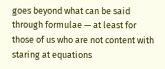goes beyond what can be said through formulae — at least for those of us who are not content with staring at equations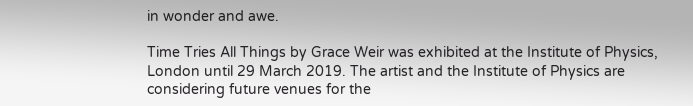in wonder and awe.

Time Tries All Things by Grace Weir was exhibited at the Institute of Physics, London until 29 March 2019. The artist and the Institute of Physics are considering future venues for the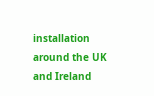installation around the UK and Ireland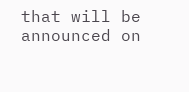that will be announced on